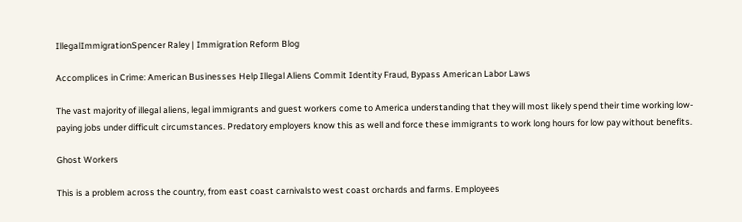IllegalImmigrationSpencer Raley | Immigration Reform Blog

Accomplices in Crime: American Businesses Help Illegal Aliens Commit Identity Fraud, Bypass American Labor Laws

The vast majority of illegal aliens, legal immigrants and guest workers come to America understanding that they will most likely spend their time working low-paying jobs under difficult circumstances. Predatory employers know this as well and force these immigrants to work long hours for low pay without benefits.

Ghost Workers

This is a problem across the country, from east coast carnivalsto west coast orchards and farms. Employees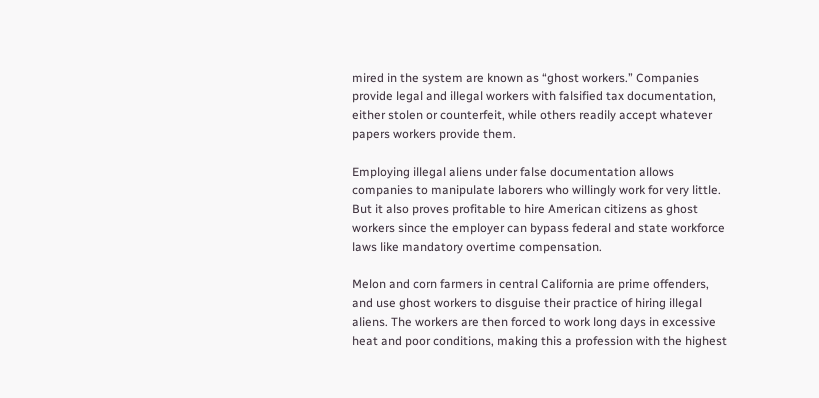mired in the system are known as “ghost workers.” Companies provide legal and illegal workers with falsified tax documentation, either stolen or counterfeit, while others readily accept whatever papers workers provide them.

Employing illegal aliens under false documentation allows companies to manipulate laborers who willingly work for very little. But it also proves profitable to hire American citizens as ghost workers since the employer can bypass federal and state workforce laws like mandatory overtime compensation.

Melon and corn farmers in central California are prime offenders, and use ghost workers to disguise their practice of hiring illegal aliens. The workers are then forced to work long days in excessive heat and poor conditions, making this a profession with the highest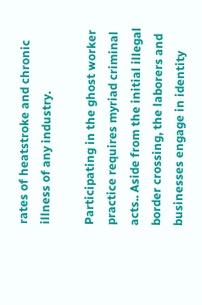rates of heatstroke and chronic illness of any industry.

Participating in the ghost worker practice requires myriad criminal acts.. Aside from the initial illegal border crossing, the laborers and businesses engage in identity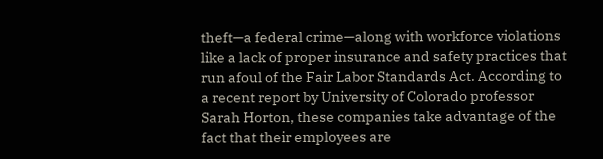theft—a federal crime—along with workforce violations like a lack of proper insurance and safety practices that run afoul of the Fair Labor Standards Act. According to a recent report by University of Colorado professor Sarah Horton, these companies take advantage of the fact that their employees are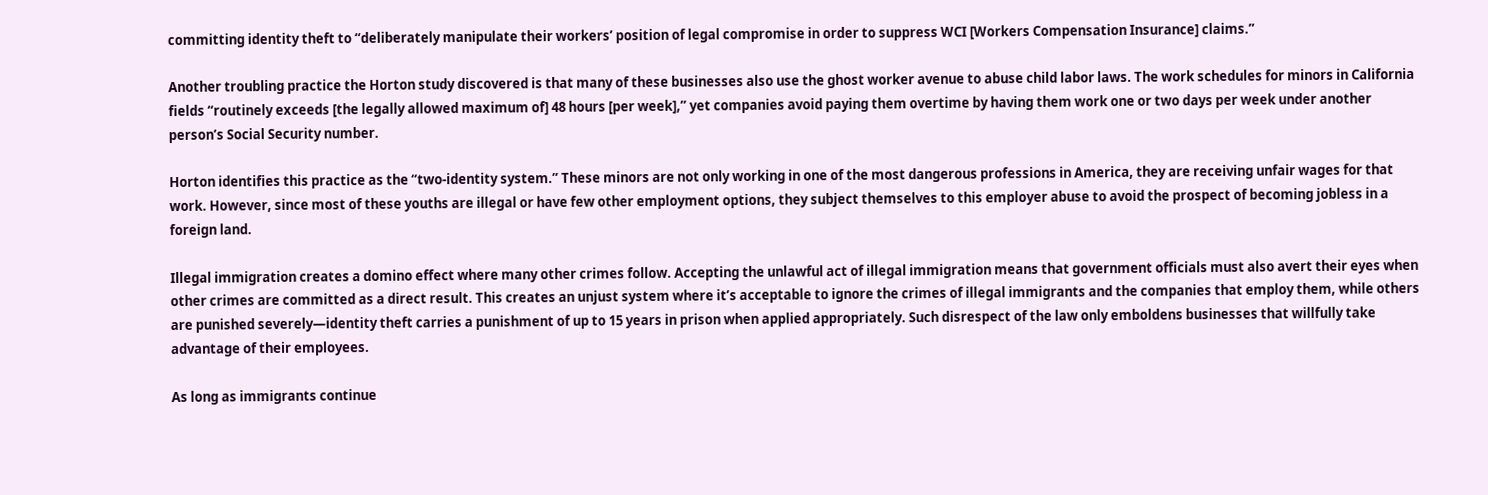committing identity theft to “deliberately manipulate their workers’ position of legal compromise in order to suppress WCI [Workers Compensation Insurance] claims.”

Another troubling practice the Horton study discovered is that many of these businesses also use the ghost worker avenue to abuse child labor laws. The work schedules for minors in California fields “routinely exceeds [the legally allowed maximum of] 48 hours [per week],” yet companies avoid paying them overtime by having them work one or two days per week under another person’s Social Security number.

Horton identifies this practice as the “two-identity system.” These minors are not only working in one of the most dangerous professions in America, they are receiving unfair wages for that work. However, since most of these youths are illegal or have few other employment options, they subject themselves to this employer abuse to avoid the prospect of becoming jobless in a foreign land.

Illegal immigration creates a domino effect where many other crimes follow. Accepting the unlawful act of illegal immigration means that government officials must also avert their eyes when other crimes are committed as a direct result. This creates an unjust system where it’s acceptable to ignore the crimes of illegal immigrants and the companies that employ them, while others are punished severely—identity theft carries a punishment of up to 15 years in prison when applied appropriately. Such disrespect of the law only emboldens businesses that willfully take advantage of their employees.

As long as immigrants continue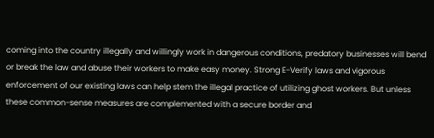coming into the country illegally and willingly work in dangerous conditions, predatory businesses will bend or break the law and abuse their workers to make easy money. Strong E-Verify laws and vigorous enforcement of our existing laws can help stem the illegal practice of utilizing ghost workers. But unless these common-sense measures are complemented with a secure border and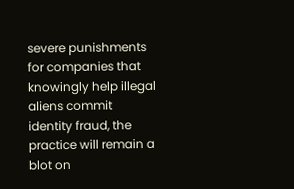severe punishments for companies that knowingly help illegal aliens commit identity fraud, the practice will remain a blot on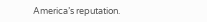America’s reputation.